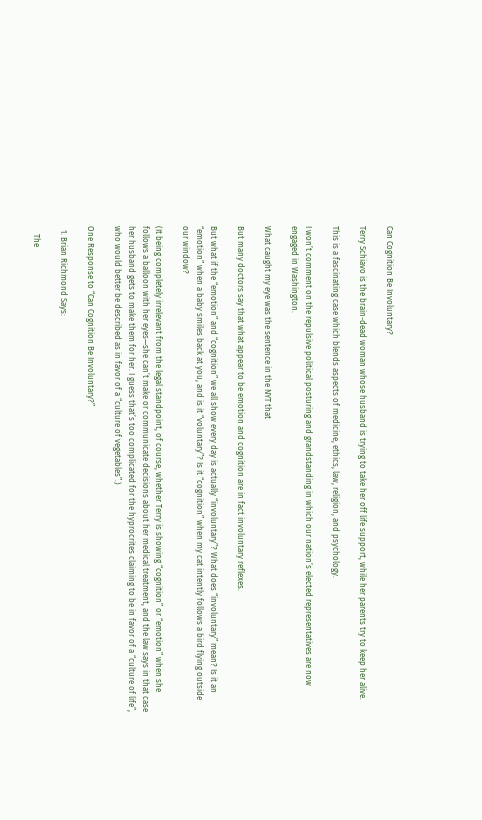Can Cognition Be Involuntary?

Terry Schiavo is the brain-dead woman whose husband is trying to take her off life support, while her parents try to keep her alive.

This is a fascinating case which blends aspects of medicine, ethics, law, religion, and psychology.

I won’t comment on the repulsive political posturing and grandstanding in which our nation’s elected representatives are now engaged in Washington.

What caught my eye was the sentence in the NYT that

But many doctors say that what appear to be emotion and cognition are in fact involuntary reflexes.

But what if the “emotion” and “cognition” we all show every day is actually “involuntary”? What does “involuntary” mean? Is it an “emotion” when a baby smiles back at you, and is it “voluntary”? Is it “cognition” when my cat intently follows a bird flying outside our window?

(It being completely irrelevant from the legal standpoint, of course, whether Terry is showing “cognition” or “emotion” when she follows a balloon with her eyes—she can’t make or communicate decisions about her medical treatment, and the law says in that case her husband gets to make them for her. I guess that’s too complicated for the hyprocrites claiming to be in favor of a “culture of life”, who would better be described as in favor of a “culture of vegetables”.)

One Response to “Can Cognition Be Involuntary?”

  1. Brian Richmond Says:

    The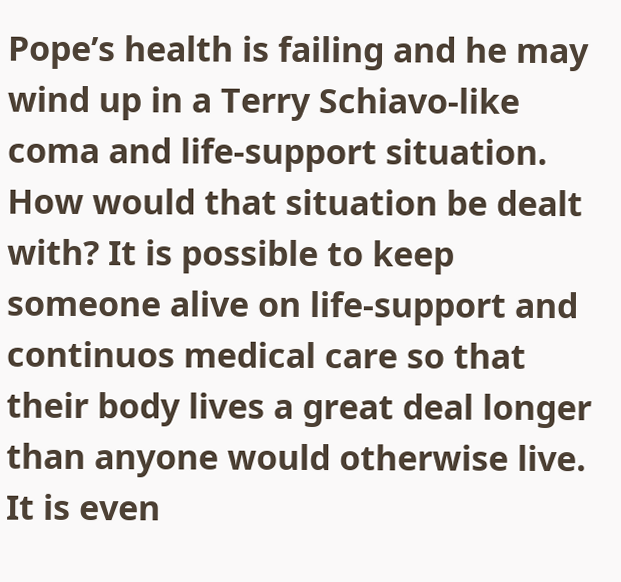Pope’s health is failing and he may wind up in a Terry Schiavo-like coma and life-support situation. How would that situation be dealt with? It is possible to keep someone alive on life-support and continuos medical care so that their body lives a great deal longer than anyone would otherwise live. It is even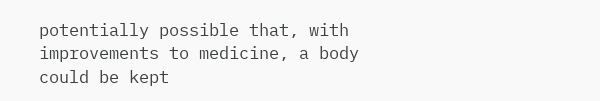potentially possible that, with improvements to medicine, a body could be kept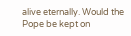alive eternally. Would the Pope be kept on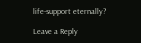life-support eternally?

Leave a Reply